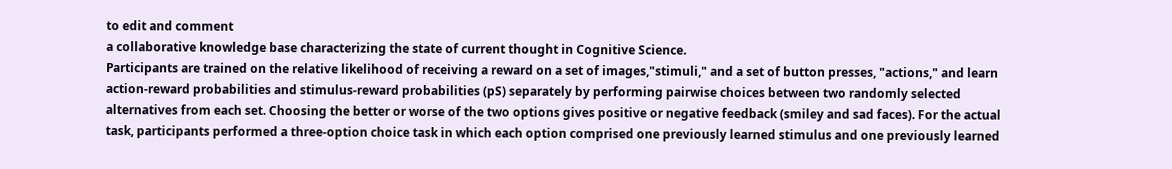to edit and comment
a collaborative knowledge base characterizing the state of current thought in Cognitive Science.
Participants are trained on the relative likelihood of receiving a reward on a set of images,"stimuli," and a set of button presses, "actions," and learn action-reward probabilities and stimulus-reward probabilities (pS) separately by performing pairwise choices between two randomly selected alternatives from each set. Choosing the better or worse of the two options gives positive or negative feedback (smiley and sad faces). For the actual task, participants performed a three-option choice task in which each option comprised one previously learned stimulus and one previously learned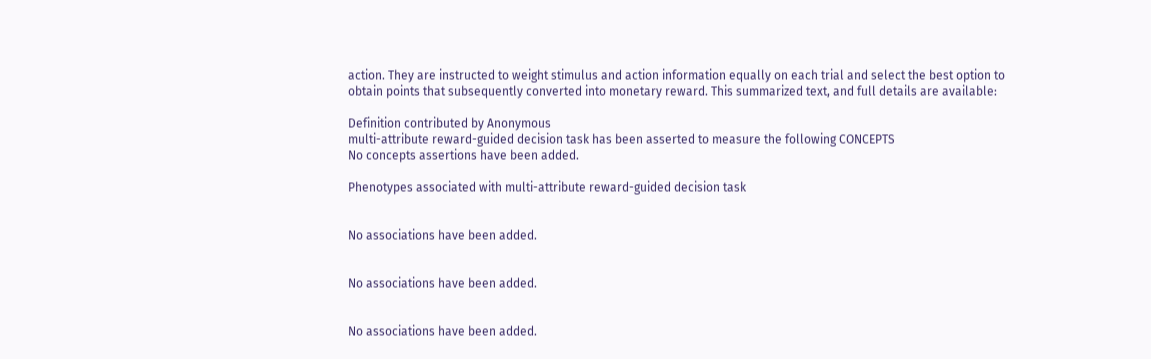action. They are instructed to weight stimulus and action information equally on each trial and select the best option to obtain points that subsequently converted into monetary reward. This summarized text, and full details are available:

Definition contributed by Anonymous
multi-attribute reward-guided decision task has been asserted to measure the following CONCEPTS
No concepts assertions have been added.

Phenotypes associated with multi-attribute reward-guided decision task


No associations have been added.


No associations have been added.


No associations have been added.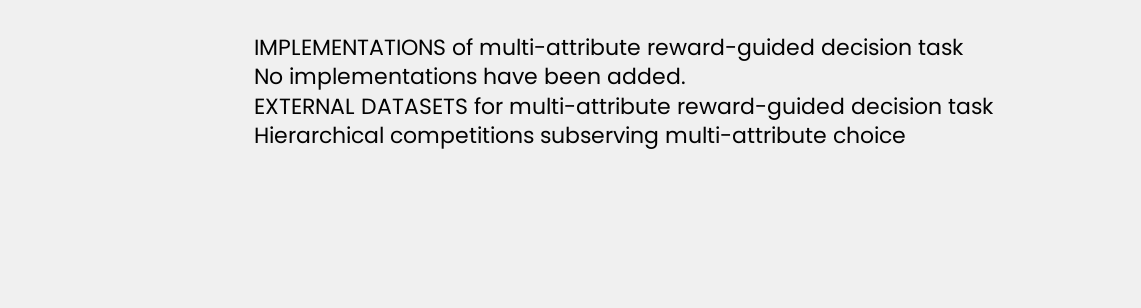IMPLEMENTATIONS of multi-attribute reward-guided decision task
No implementations have been added.
EXTERNAL DATASETS for multi-attribute reward-guided decision task
Hierarchical competitions subserving multi-attribute choice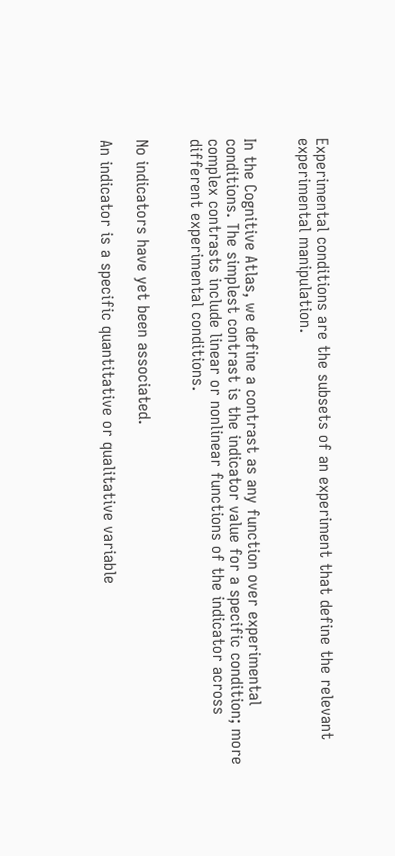Experimental conditions are the subsets of an experiment that define the relevant experimental manipulation.


In the Cognitive Atlas, we define a contrast as any function over experimental conditions. The simplest contrast is the indicator value for a specific condition; more complex contrasts include linear or nonlinear functions of the indicator across different experimental conditions.


No indicators have yet been associated.

An indicator is a specific quantitative or qualitative variable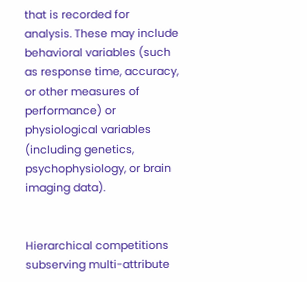that is recorded for analysis. These may include behavioral variables (such as response time, accuracy, or other measures of performance) or physiological variables (including genetics, psychophysiology, or brain imaging data).


Hierarchical competitions subserving multi-attribute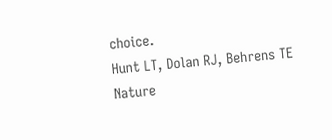choice.
Hunt LT, Dolan RJ, Behrens TE
Nature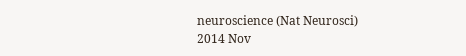neuroscience (Nat Neurosci)
2014 Nov